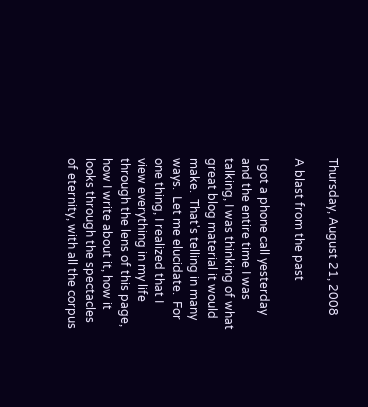Thursday, August 21, 2008

A blast from the past

I got a phone call yesterday and the entire time I was talking, I was thinking of what great blog material it would make.  That's telling in many ways.  Let me elucidate.  For one thing, I realized that I view everything in my life through the lens of this page, how I write about it, how it looks through the spectacles of eternity, with all the corpus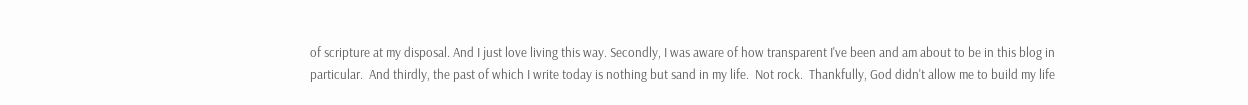of scripture at my disposal. And I just love living this way. Secondly, I was aware of how transparent I've been and am about to be in this blog in particular.  And thirdly, the past of which I write today is nothing but sand in my life.  Not rock.  Thankfully, God didn't allow me to build my life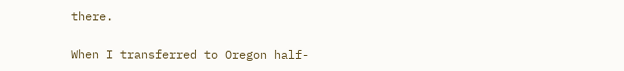there.

When I transferred to Oregon half-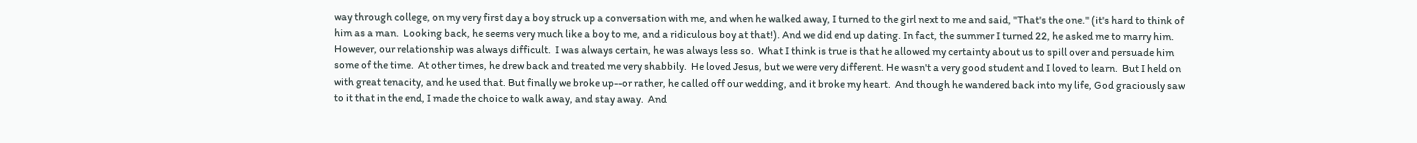way through college, on my very first day a boy struck up a conversation with me, and when he walked away, I turned to the girl next to me and said, "That's the one." (it's hard to think of him as a man.  Looking back, he seems very much like a boy to me, and a ridiculous boy at that!). And we did end up dating. In fact, the summer I turned 22, he asked me to marry him. However, our relationship was always difficult.  I was always certain, he was always less so.  What I think is true is that he allowed my certainty about us to spill over and persuade him some of the time.  At other times, he drew back and treated me very shabbily.  He loved Jesus, but we were very different. He wasn't a very good student and I loved to learn.  But I held on with great tenacity, and he used that. But finally we broke up--or rather, he called off our wedding, and it broke my heart.  And though he wandered back into my life, God graciously saw to it that in the end, I made the choice to walk away, and stay away.  And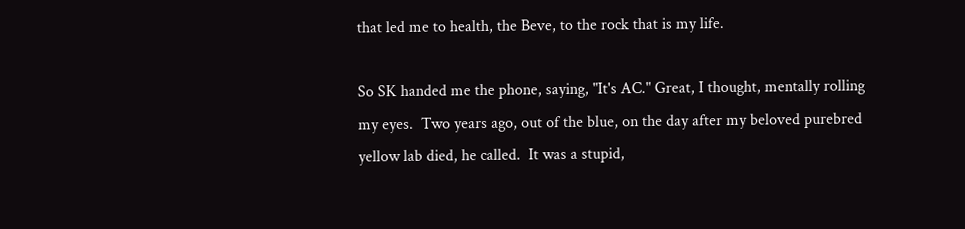that led me to health, the Beve, to the rock that is my life.

So SK handed me the phone, saying, "It's AC." Great, I thought, mentally rolling my eyes.  Two years ago, out of the blue, on the day after my beloved purebred yellow lab died, he called.  It was a stupid,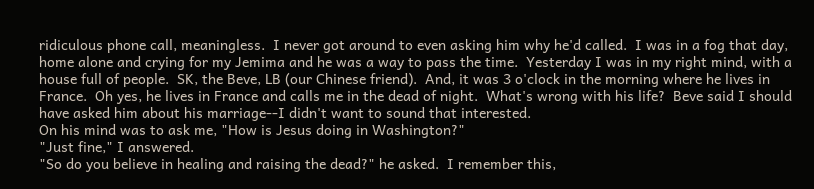ridiculous phone call, meaningless.  I never got around to even asking him why he'd called.  I was in a fog that day, home alone and crying for my Jemima and he was a way to pass the time.  Yesterday I was in my right mind, with a house full of people.  SK, the Beve, LB (our Chinese friend).  And, it was 3 o'clock in the morning where he lives in France.  Oh yes, he lives in France and calls me in the dead of night.  What's wrong with his life?  Beve said I should have asked him about his marriage--I didn't want to sound that interested.
On his mind was to ask me, "How is Jesus doing in Washington?"
"Just fine," I answered.
"So do you believe in healing and raising the dead?" he asked.  I remember this,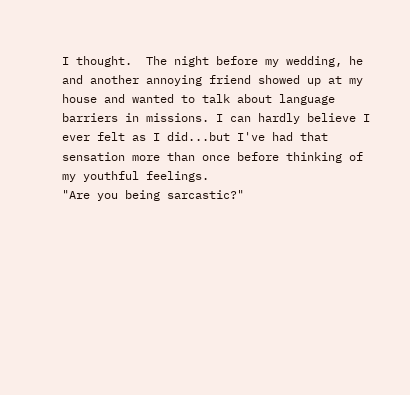I thought.  The night before my wedding, he and another annoying friend showed up at my house and wanted to talk about language barriers in missions. I can hardly believe I ever felt as I did...but I've had that sensation more than once before thinking of my youthful feelings.
"Are you being sarcastic?"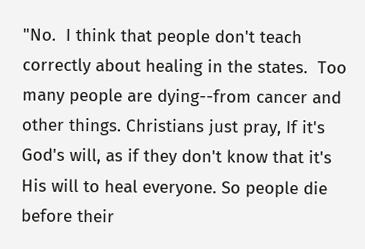"No.  I think that people don't teach correctly about healing in the states.  Too many people are dying--from cancer and other things. Christians just pray, If it's God's will, as if they don't know that it's His will to heal everyone. So people die before their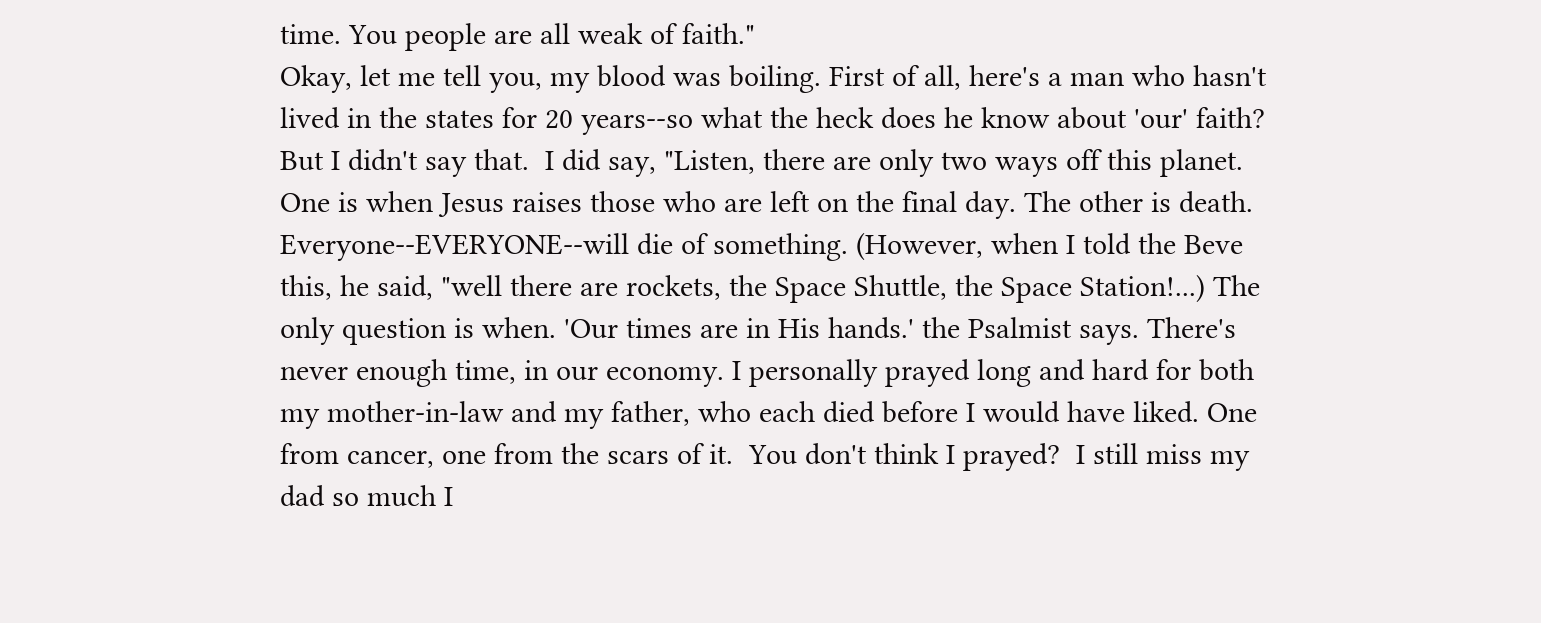time. You people are all weak of faith."
Okay, let me tell you, my blood was boiling. First of all, here's a man who hasn't lived in the states for 20 years--so what the heck does he know about 'our' faith? But I didn't say that.  I did say, "Listen, there are only two ways off this planet. One is when Jesus raises those who are left on the final day. The other is death.
Everyone--EVERYONE--will die of something. (However, when I told the Beve this, he said, "well there are rockets, the Space Shuttle, the Space Station!...) The only question is when. 'Our times are in His hands.' the Psalmist says. There's never enough time, in our economy. I personally prayed long and hard for both my mother-in-law and my father, who each died before I would have liked. One from cancer, one from the scars of it.  You don't think I prayed?  I still miss my dad so much I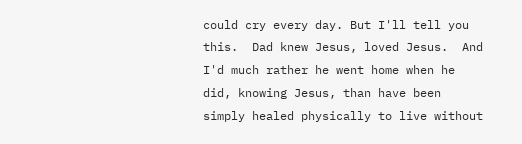could cry every day. But I'll tell you this.  Dad knew Jesus, loved Jesus.  And I'd much rather he went home when he did, knowing Jesus, than have been simply healed physically to live without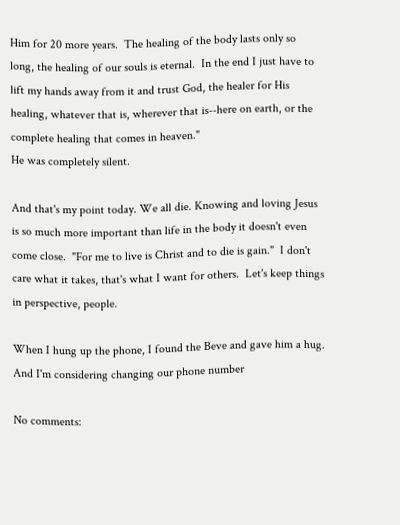Him for 20 more years.  The healing of the body lasts only so long, the healing of our souls is eternal.  In the end I just have to lift my hands away from it and trust God, the healer for His healing, whatever that is, wherever that is--here on earth, or the complete healing that comes in heaven."
He was completely silent.

And that's my point today. We all die. Knowing and loving Jesus is so much more important than life in the body it doesn't even come close.  "For me to live is Christ and to die is gain."  I don't care what it takes, that's what I want for others.  Let's keep things in perspective, people.

When I hung up the phone, I found the Beve and gave him a hug.
And I'm considering changing our phone number

No comments: